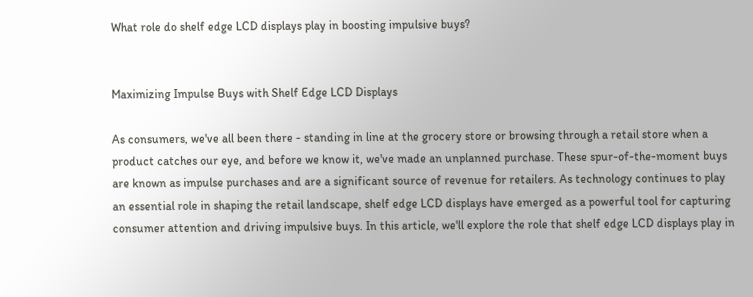What role do shelf edge LCD displays play in boosting impulsive buys?


Maximizing Impulse Buys with Shelf Edge LCD Displays

As consumers, we've all been there - standing in line at the grocery store or browsing through a retail store when a product catches our eye, and before we know it, we've made an unplanned purchase. These spur-of-the-moment buys are known as impulse purchases and are a significant source of revenue for retailers. As technology continues to play an essential role in shaping the retail landscape, shelf edge LCD displays have emerged as a powerful tool for capturing consumer attention and driving impulsive buys. In this article, we'll explore the role that shelf edge LCD displays play in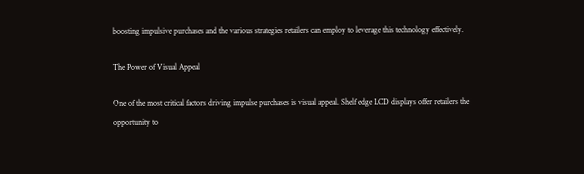boosting impulsive purchases and the various strategies retailers can employ to leverage this technology effectively.

The Power of Visual Appeal

One of the most critical factors driving impulse purchases is visual appeal. Shelf edge LCD displays offer retailers the opportunity to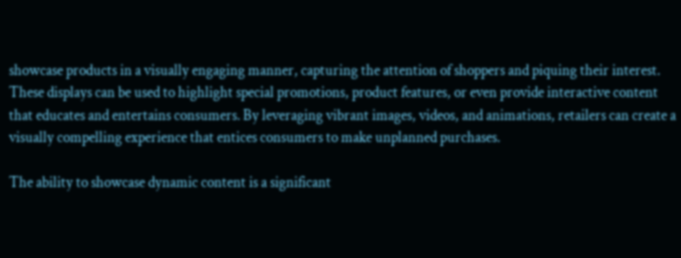showcase products in a visually engaging manner, capturing the attention of shoppers and piquing their interest. These displays can be used to highlight special promotions, product features, or even provide interactive content that educates and entertains consumers. By leveraging vibrant images, videos, and animations, retailers can create a visually compelling experience that entices consumers to make unplanned purchases.

The ability to showcase dynamic content is a significant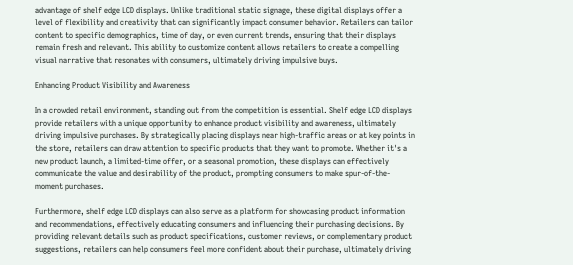advantage of shelf edge LCD displays. Unlike traditional static signage, these digital displays offer a level of flexibility and creativity that can significantly impact consumer behavior. Retailers can tailor content to specific demographics, time of day, or even current trends, ensuring that their displays remain fresh and relevant. This ability to customize content allows retailers to create a compelling visual narrative that resonates with consumers, ultimately driving impulsive buys.

Enhancing Product Visibility and Awareness

In a crowded retail environment, standing out from the competition is essential. Shelf edge LCD displays provide retailers with a unique opportunity to enhance product visibility and awareness, ultimately driving impulsive purchases. By strategically placing displays near high-traffic areas or at key points in the store, retailers can draw attention to specific products that they want to promote. Whether it's a new product launch, a limited-time offer, or a seasonal promotion, these displays can effectively communicate the value and desirability of the product, prompting consumers to make spur-of-the-moment purchases.

Furthermore, shelf edge LCD displays can also serve as a platform for showcasing product information and recommendations, effectively educating consumers and influencing their purchasing decisions. By providing relevant details such as product specifications, customer reviews, or complementary product suggestions, retailers can help consumers feel more confident about their purchase, ultimately driving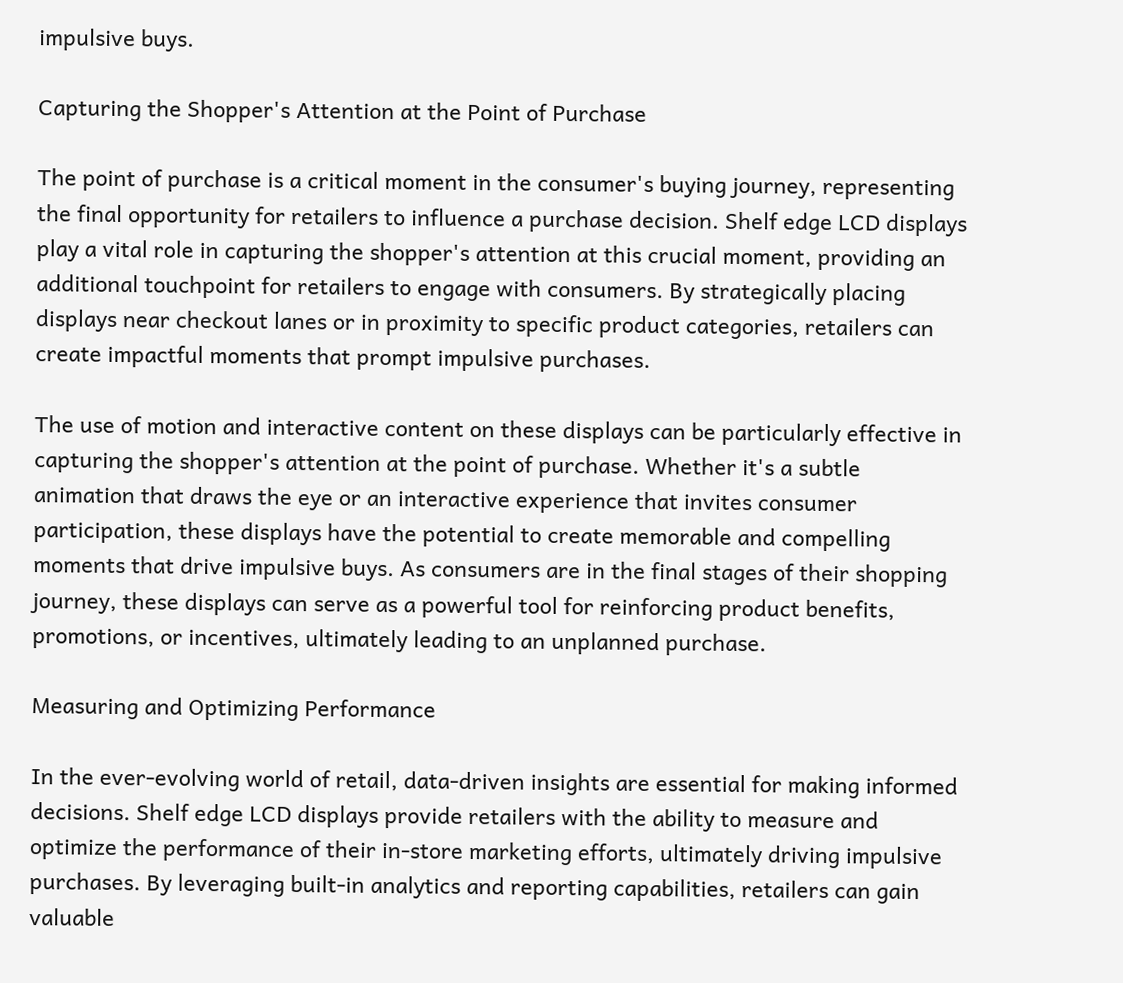impulsive buys.

Capturing the Shopper's Attention at the Point of Purchase

The point of purchase is a critical moment in the consumer's buying journey, representing the final opportunity for retailers to influence a purchase decision. Shelf edge LCD displays play a vital role in capturing the shopper's attention at this crucial moment, providing an additional touchpoint for retailers to engage with consumers. By strategically placing displays near checkout lanes or in proximity to specific product categories, retailers can create impactful moments that prompt impulsive purchases.

The use of motion and interactive content on these displays can be particularly effective in capturing the shopper's attention at the point of purchase. Whether it's a subtle animation that draws the eye or an interactive experience that invites consumer participation, these displays have the potential to create memorable and compelling moments that drive impulsive buys. As consumers are in the final stages of their shopping journey, these displays can serve as a powerful tool for reinforcing product benefits, promotions, or incentives, ultimately leading to an unplanned purchase.

Measuring and Optimizing Performance

In the ever-evolving world of retail, data-driven insights are essential for making informed decisions. Shelf edge LCD displays provide retailers with the ability to measure and optimize the performance of their in-store marketing efforts, ultimately driving impulsive purchases. By leveraging built-in analytics and reporting capabilities, retailers can gain valuable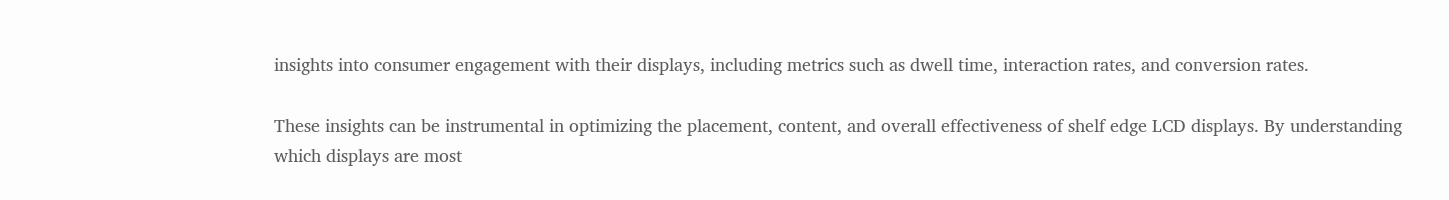insights into consumer engagement with their displays, including metrics such as dwell time, interaction rates, and conversion rates.

These insights can be instrumental in optimizing the placement, content, and overall effectiveness of shelf edge LCD displays. By understanding which displays are most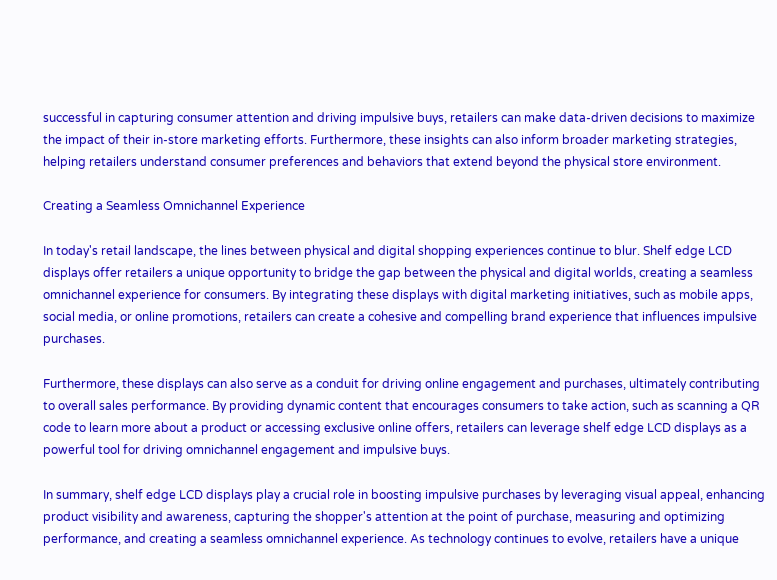successful in capturing consumer attention and driving impulsive buys, retailers can make data-driven decisions to maximize the impact of their in-store marketing efforts. Furthermore, these insights can also inform broader marketing strategies, helping retailers understand consumer preferences and behaviors that extend beyond the physical store environment.

Creating a Seamless Omnichannel Experience

In today's retail landscape, the lines between physical and digital shopping experiences continue to blur. Shelf edge LCD displays offer retailers a unique opportunity to bridge the gap between the physical and digital worlds, creating a seamless omnichannel experience for consumers. By integrating these displays with digital marketing initiatives, such as mobile apps, social media, or online promotions, retailers can create a cohesive and compelling brand experience that influences impulsive purchases.

Furthermore, these displays can also serve as a conduit for driving online engagement and purchases, ultimately contributing to overall sales performance. By providing dynamic content that encourages consumers to take action, such as scanning a QR code to learn more about a product or accessing exclusive online offers, retailers can leverage shelf edge LCD displays as a powerful tool for driving omnichannel engagement and impulsive buys.

In summary, shelf edge LCD displays play a crucial role in boosting impulsive purchases by leveraging visual appeal, enhancing product visibility and awareness, capturing the shopper's attention at the point of purchase, measuring and optimizing performance, and creating a seamless omnichannel experience. As technology continues to evolve, retailers have a unique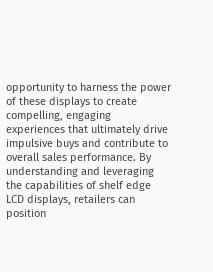opportunity to harness the power of these displays to create compelling, engaging experiences that ultimately drive impulsive buys and contribute to overall sales performance. By understanding and leveraging the capabilities of shelf edge LCD displays, retailers can position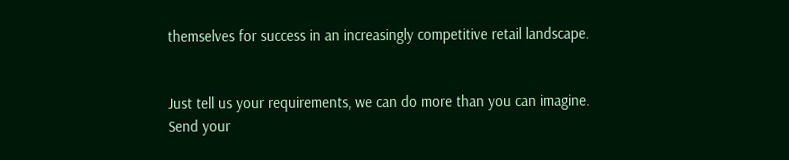themselves for success in an increasingly competitive retail landscape.


Just tell us your requirements, we can do more than you can imagine.
Send your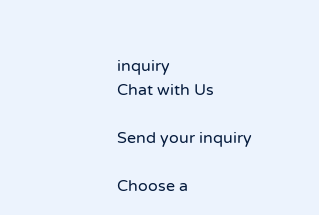inquiry
Chat with Us

Send your inquiry

Choose a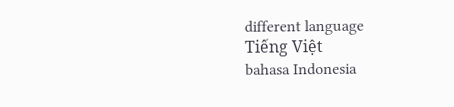different language
Tiếng Việt
bahasa Indonesia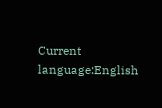Current language:English